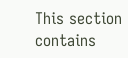This section contains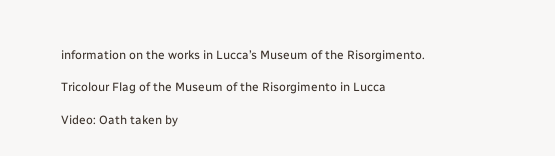information on the works in Lucca’s Museum of the Risorgimento.

Tricolour Flag of the Museum of the Risorgimento in Lucca

Video: Oath taken by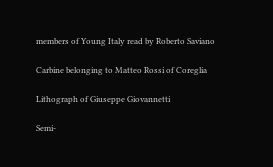members of Young Italy read by Roberto Saviano

Carbine belonging to Matteo Rossi of Coreglia

Lithograph of Giuseppe Giovannetti

Semi-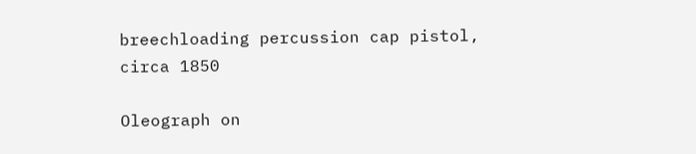breechloading percussion cap pistol, circa 1850

Oleograph on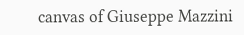canvas of Giuseppe Mazzini